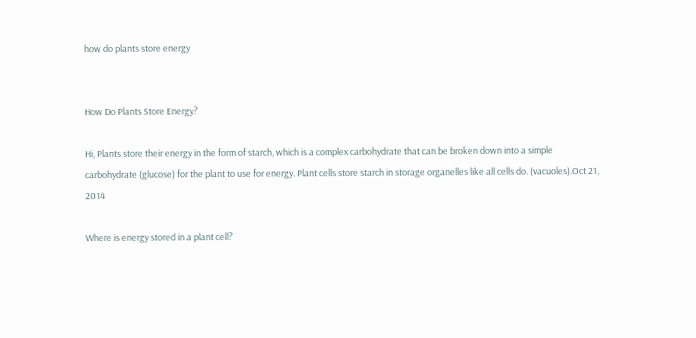how do plants store energy


How Do Plants Store Energy?

Hi, Plants store their energy in the form of starch, which is a complex carbohydrate that can be broken down into a simple carbohydrate (glucose) for the plant to use for energy. Plant cells store starch in storage organelles like all cells do. (vacuoles).Oct 21, 2014

Where is energy stored in a plant cell?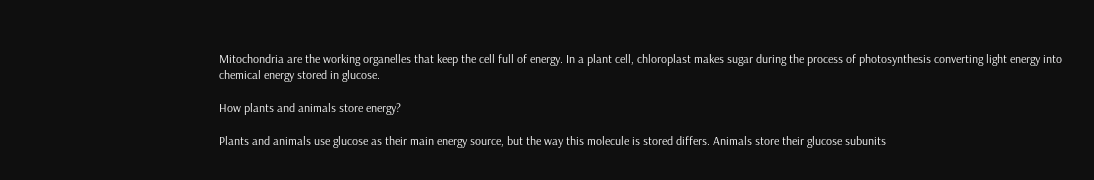Mitochondria are the working organelles that keep the cell full of energy. In a plant cell, chloroplast makes sugar during the process of photosynthesis converting light energy into chemical energy stored in glucose.

How plants and animals store energy?

Plants and animals use glucose as their main energy source, but the way this molecule is stored differs. Animals store their glucose subunits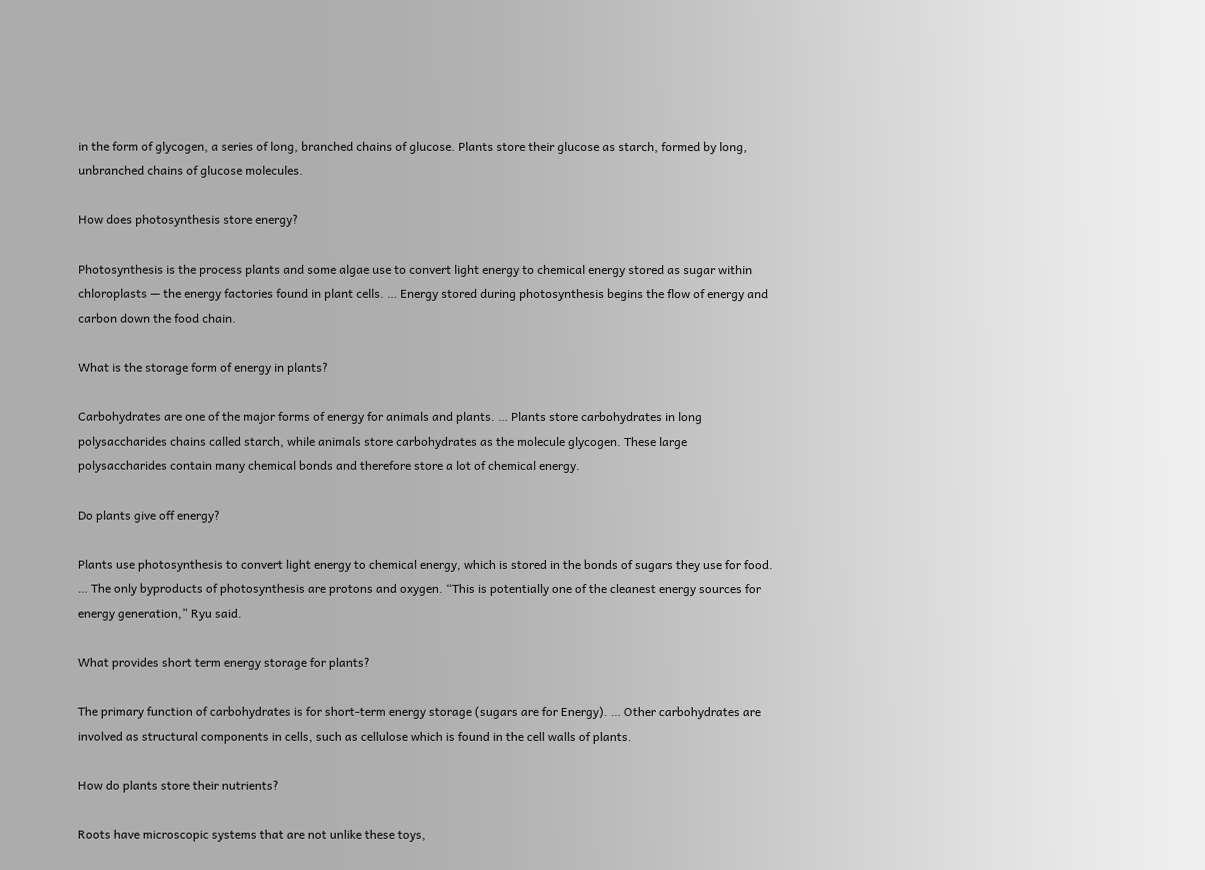in the form of glycogen, a series of long, branched chains of glucose. Plants store their glucose as starch, formed by long, unbranched chains of glucose molecules.

How does photosynthesis store energy?

Photosynthesis is the process plants and some algae use to convert light energy to chemical energy stored as sugar within chloroplasts — the energy factories found in plant cells. … Energy stored during photosynthesis begins the flow of energy and carbon down the food chain.

What is the storage form of energy in plants?

Carbohydrates are one of the major forms of energy for animals and plants. … Plants store carbohydrates in long polysaccharides chains called starch, while animals store carbohydrates as the molecule glycogen. These large polysaccharides contain many chemical bonds and therefore store a lot of chemical energy.

Do plants give off energy?

Plants use photosynthesis to convert light energy to chemical energy, which is stored in the bonds of sugars they use for food. … The only byproducts of photosynthesis are protons and oxygen. “This is potentially one of the cleanest energy sources for energy generation,” Ryu said.

What provides short term energy storage for plants?

The primary function of carbohydrates is for short-term energy storage (sugars are for Energy). … Other carbohydrates are involved as structural components in cells, such as cellulose which is found in the cell walls of plants.

How do plants store their nutrients?

Roots have microscopic systems that are not unlike these toys,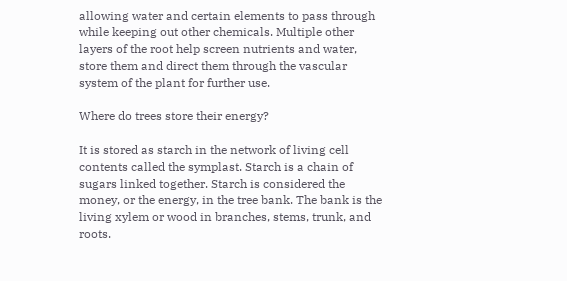allowing water and certain elements to pass through while keeping out other chemicals. Multiple other layers of the root help screen nutrients and water, store them and direct them through the vascular system of the plant for further use.

Where do trees store their energy?

It is stored as starch in the network of living cell contents called the symplast. Starch is a chain of sugars linked together. Starch is considered the money, or the energy, in the tree bank. The bank is the living xylem or wood in branches, stems, trunk, and roots.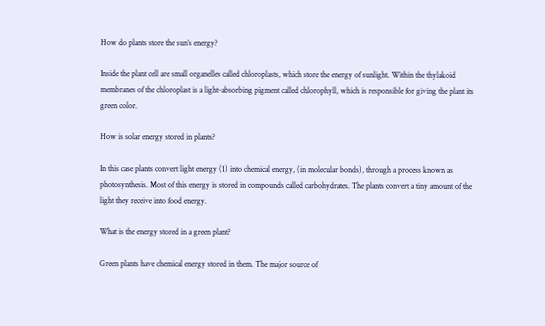How do plants store the sun’s energy?

Inside the plant cell are small organelles called chloroplasts, which store the energy of sunlight. Within the thylakoid membranes of the chloroplast is a light-absorbing pigment called chlorophyll, which is responsible for giving the plant its green color.

How is solar energy stored in plants?

In this case plants convert light energy (1) into chemical energy, (in molecular bonds), through a process known as photosynthesis. Most of this energy is stored in compounds called carbohydrates. The plants convert a tiny amount of the light they receive into food energy.

What is the energy stored in a green plant?

Green plants have chemical energy stored in them. The major source of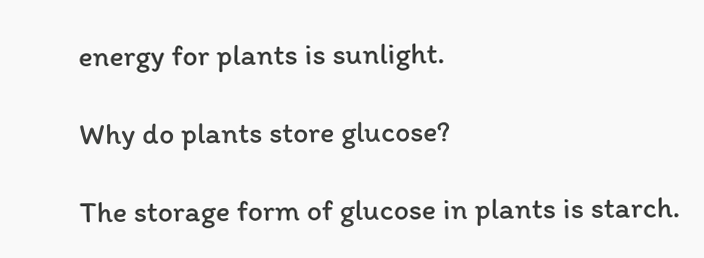energy for plants is sunlight.

Why do plants store glucose?

The storage form of glucose in plants is starch.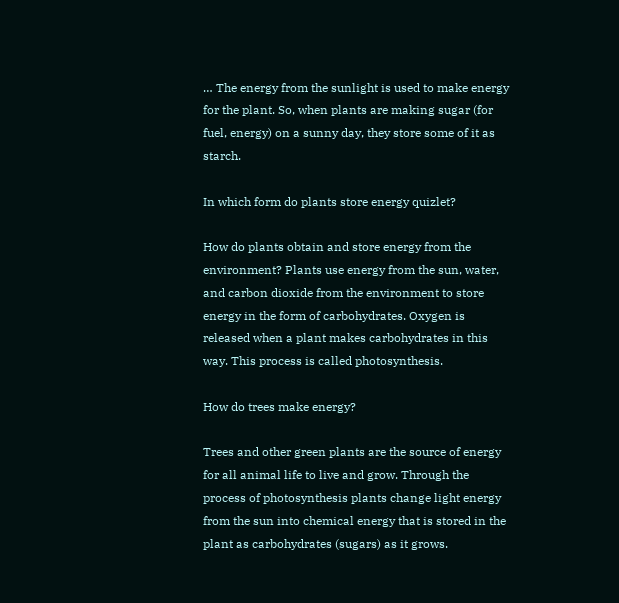… The energy from the sunlight is used to make energy for the plant. So, when plants are making sugar (for fuel, energy) on a sunny day, they store some of it as starch.

In which form do plants store energy quizlet?

How do plants obtain and store energy from the environment? Plants use energy from the sun, water, and carbon dioxide from the environment to store energy in the form of carbohydrates. Oxygen is released when a plant makes carbohydrates in this way. This process is called photosynthesis.

How do trees make energy?

Trees and other green plants are the source of energy for all animal life to live and grow. Through the process of photosynthesis plants change light energy from the sun into chemical energy that is stored in the plant as carbohydrates (sugars) as it grows.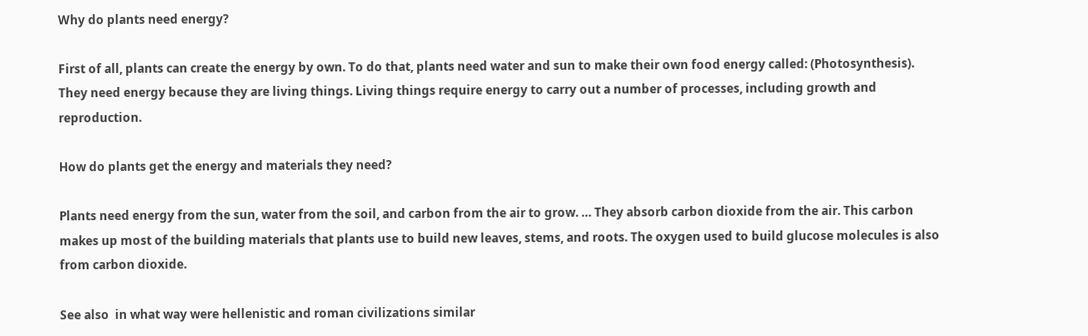Why do plants need energy?

First of all, plants can create the energy by own. To do that, plants need water and sun to make their own food energy called: (Photosynthesis). They need energy because they are living things. Living things require energy to carry out a number of processes, including growth and reproduction.

How do plants get the energy and materials they need?

Plants need energy from the sun, water from the soil, and carbon from the air to grow. … They absorb carbon dioxide from the air. This carbon makes up most of the building materials that plants use to build new leaves, stems, and roots. The oxygen used to build glucose molecules is also from carbon dioxide.

See also  in what way were hellenistic and roman civilizations similar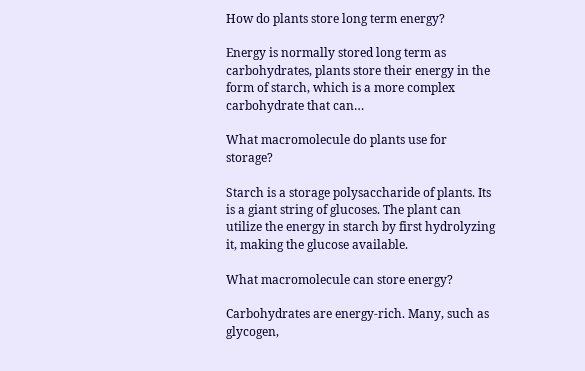How do plants store long term energy?

Energy is normally stored long term as carbohydrates, plants store their energy in the form of starch, which is a more complex carbohydrate that can…

What macromolecule do plants use for storage?

Starch is a storage polysaccharide of plants. Its is a giant string of glucoses. The plant can utilize the energy in starch by first hydrolyzing it, making the glucose available.

What macromolecule can store energy?

Carbohydrates are energy-rich. Many, such as glycogen,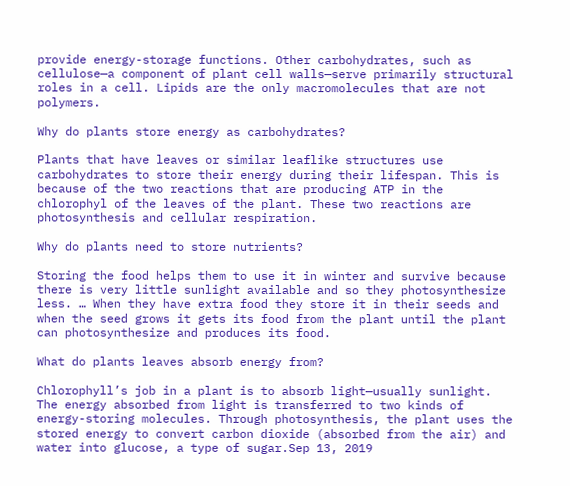provide energy-storage functions. Other carbohydrates, such as cellulose—a component of plant cell walls—serve primarily structural roles in a cell. Lipids are the only macromolecules that are not polymers.

Why do plants store energy as carbohydrates?

Plants that have leaves or similar leaflike structures use carbohydrates to store their energy during their lifespan. This is because of the two reactions that are producing ATP in the chlorophyl of the leaves of the plant. These two reactions are photosynthesis and cellular respiration.

Why do plants need to store nutrients?

Storing the food helps them to use it in winter and survive because there is very little sunlight available and so they photosynthesize less. … When they have extra food they store it in their seeds and when the seed grows it gets its food from the plant until the plant can photosynthesize and produces its food.

What do plants leaves absorb energy from?

Chlorophyll’s job in a plant is to absorb light—usually sunlight. The energy absorbed from light is transferred to two kinds of energy-storing molecules. Through photosynthesis, the plant uses the stored energy to convert carbon dioxide (absorbed from the air) and water into glucose, a type of sugar.Sep 13, 2019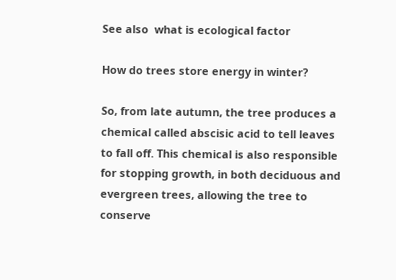See also  what is ecological factor

How do trees store energy in winter?

So, from late autumn, the tree produces a chemical called abscisic acid to tell leaves to fall off. This chemical is also responsible for stopping growth, in both deciduous and evergreen trees, allowing the tree to conserve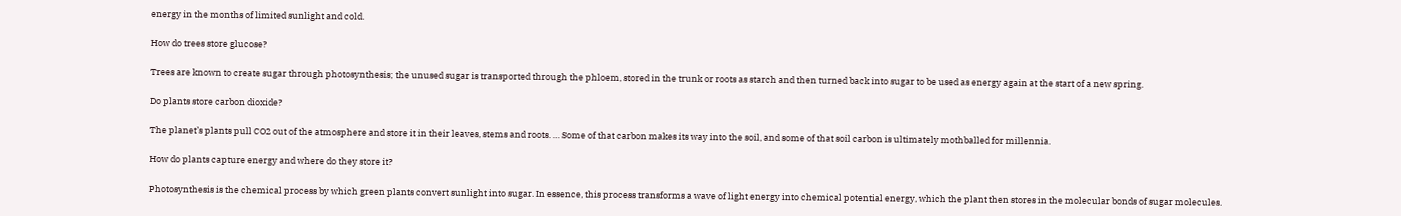energy in the months of limited sunlight and cold.

How do trees store glucose?

Trees are known to create sugar through photosynthesis; the unused sugar is transported through the phloem, stored in the trunk or roots as starch and then turned back into sugar to be used as energy again at the start of a new spring.

Do plants store carbon dioxide?

The planet’s plants pull CO2 out of the atmosphere and store it in their leaves, stems and roots. … Some of that carbon makes its way into the soil, and some of that soil carbon is ultimately mothballed for millennia.

How do plants capture energy and where do they store it?

Photosynthesis is the chemical process by which green plants convert sunlight into sugar. In essence, this process transforms a wave of light energy into chemical potential energy, which the plant then stores in the molecular bonds of sugar molecules.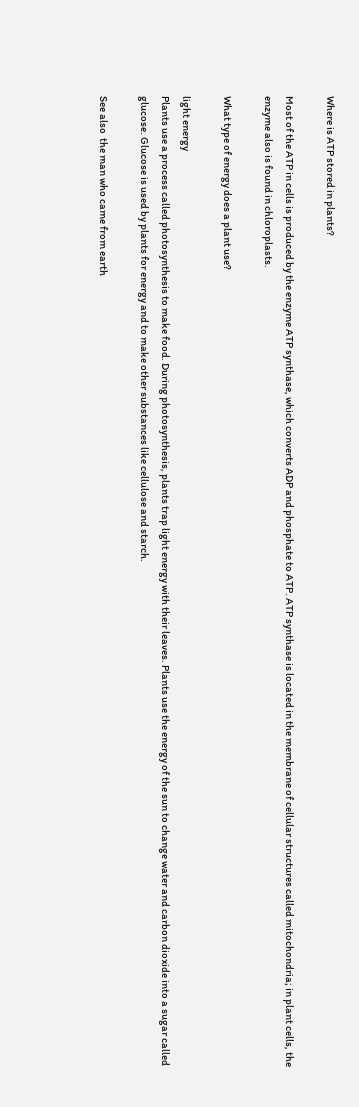Where is ATP stored in plants?

Most of the ATP in cells is produced by the enzyme ATP synthase, which converts ADP and phosphate to ATP. ATP synthase is located in the membrane of cellular structures called mitochondria; in plant cells, the enzyme also is found in chloroplasts.

What type of energy does a plant use?

light energy
Plants use a process called photosynthesis to make food. During photosynthesis, plants trap light energy with their leaves. Plants use the energy of the sun to change water and carbon dioxide into a sugar called glucose. Glucose is used by plants for energy and to make other substances like cellulose and starch.

See also  the man who came from earth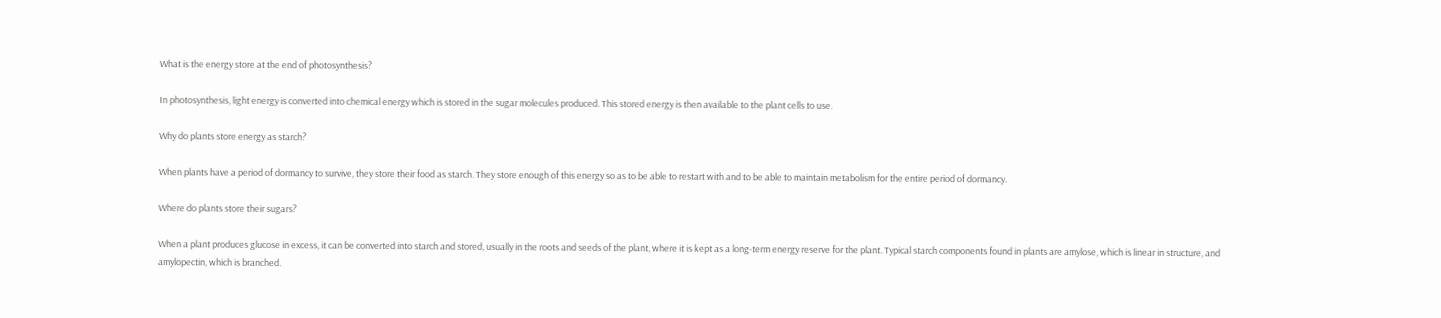What is the energy store at the end of photosynthesis?

In photosynthesis, light energy is converted into chemical energy which is stored in the sugar molecules produced. This stored energy is then available to the plant cells to use.

Why do plants store energy as starch?

When plants have a period of dormancy to survive, they store their food as starch. They store enough of this energy so as to be able to restart with and to be able to maintain metabolism for the entire period of dormancy.

Where do plants store their sugars?

When a plant produces glucose in excess, it can be converted into starch and stored, usually in the roots and seeds of the plant, where it is kept as a long-term energy reserve for the plant. Typical starch components found in plants are amylose, which is linear in structure, and amylopectin, which is branched.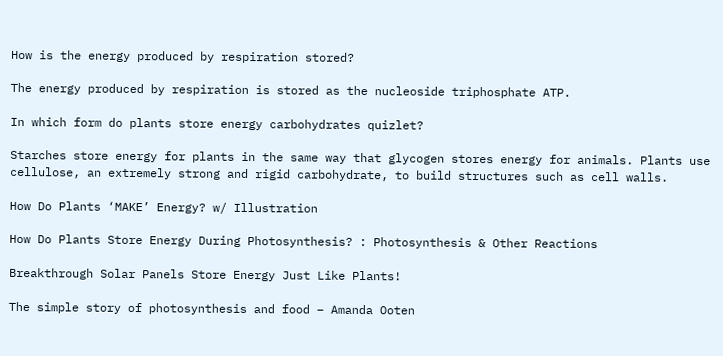How is the energy produced by respiration stored?

The energy produced by respiration is stored as the nucleoside triphosphate ATP.

In which form do plants store energy carbohydrates quizlet?

Starches store energy for plants in the same way that glycogen stores energy for animals. Plants use cellulose, an extremely strong and rigid carbohydrate, to build structures such as cell walls.

How Do Plants ‘MAKE’ Energy? w/ Illustration

How Do Plants Store Energy During Photosynthesis? : Photosynthesis & Other Reactions

Breakthrough Solar Panels Store Energy Just Like Plants!

The simple story of photosynthesis and food – Amanda Ooten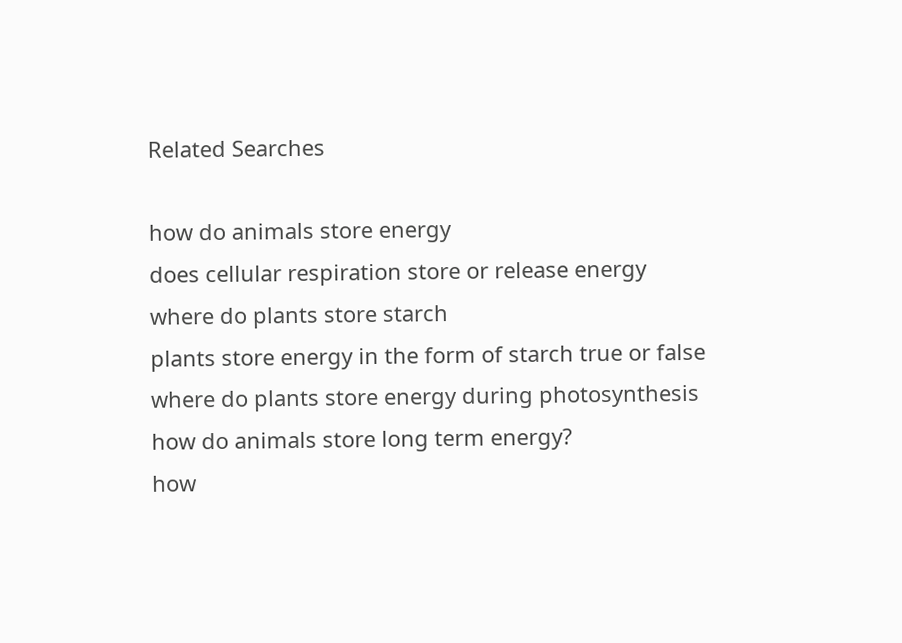Related Searches

how do animals store energy
does cellular respiration store or release energy
where do plants store starch
plants store energy in the form of starch true or false
where do plants store energy during photosynthesis
how do animals store long term energy?
how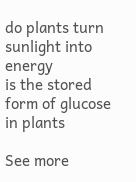do plants turn sunlight into energy
is the stored form of glucose in plants

See more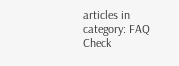articles in category: FAQ
Check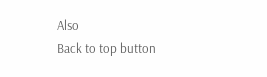Also
Back to top button